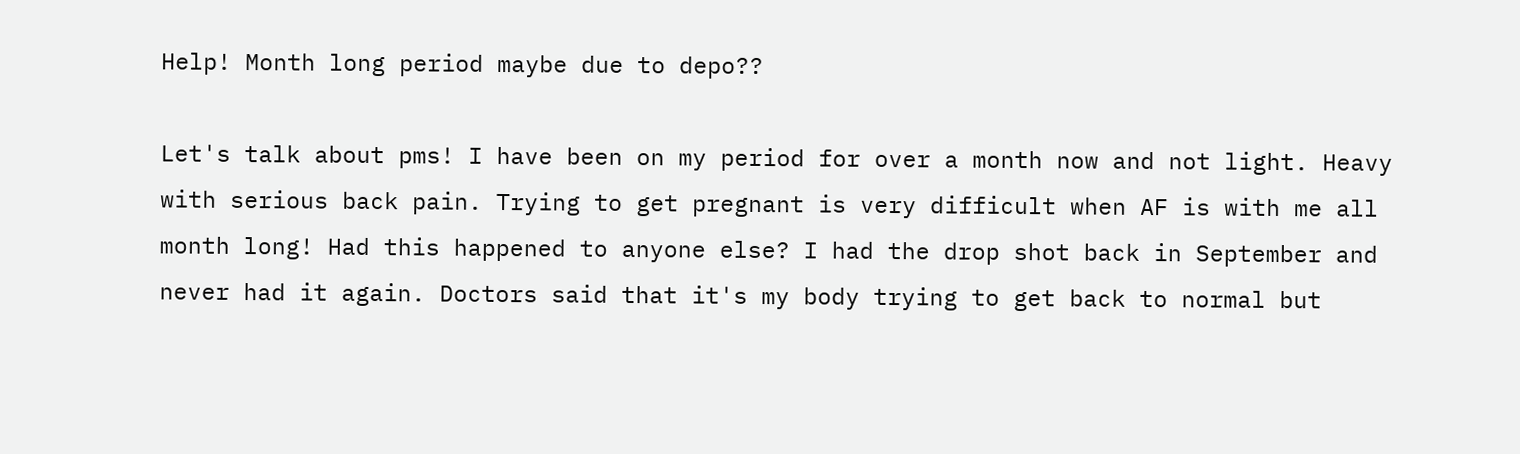Help! Month long period maybe due to depo??

Let's talk about pms! I have been on my period for over a month now and not light. Heavy with serious back pain. Trying to get pregnant is very difficult when AF is with me all month long! Had this happened to anyone else? I had the drop shot back in September and never had it again. Doctors said that it's my body trying to get back to normal but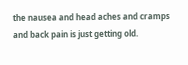the nausea and head aches and cramps and back pain is just getting old.